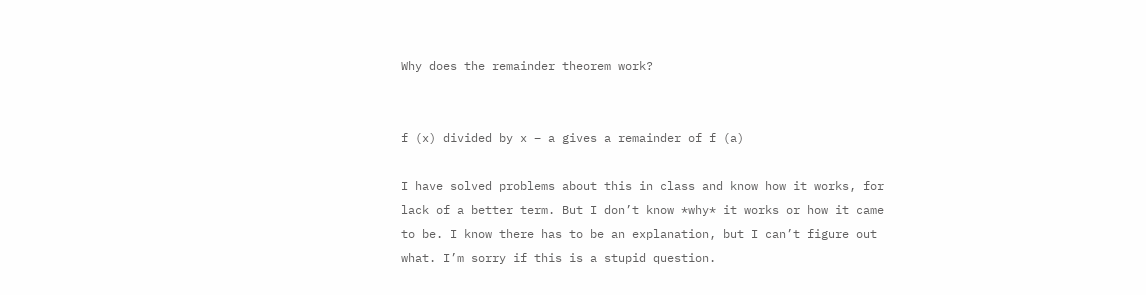Why does the remainder theorem work?


f (x) divided by x – a gives a remainder of f (a)

I have solved problems about this in class and know how it works, for lack of a better term. But I don’t know *why* it works or how it came to be. I know there has to be an explanation, but I can’t figure out what. I’m sorry if this is a stupid question.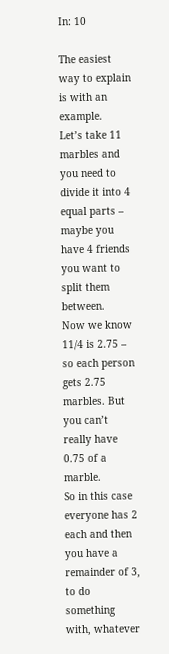In: 10

The easiest way to explain is with an example.
Let’s take 11 marbles and you need to divide it into 4 equal parts – maybe you have 4 friends you want to split them between.
Now we know 11/4 is 2.75 – so each person gets 2.75 marbles. But you can’t really have 0.75 of a marble.
So in this case everyone has 2 each and then you have a remainder of 3, to do something with, whatever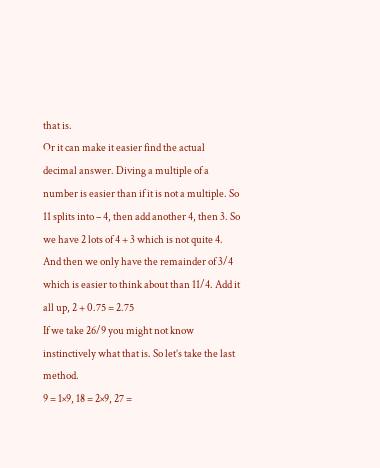that is.
Or it can make it easier find the actual decimal answer. Diving a multiple of a number is easier than if it is not a multiple. So 11 splits into – 4, then add another 4, then 3. So we have 2 lots of 4 + 3 which is not quite 4. And then we only have the remainder of 3/4 which is easier to think about than 11/4. Add it all up, 2 + 0.75 = 2.75
If we take 26/9 you might not know instinctively what that is. So let’s take the last method.
9 = 1×9, 18 = 2×9, 27 =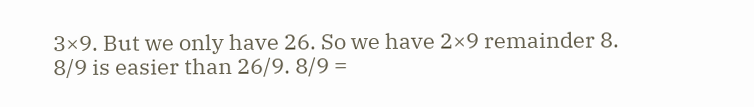3×9. But we only have 26. So we have 2×9 remainder 8.
8/9 is easier than 26/9. 8/9 =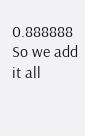0.888888
So we add it all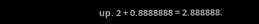up. 2 + 0.8888888 = 2.888888.